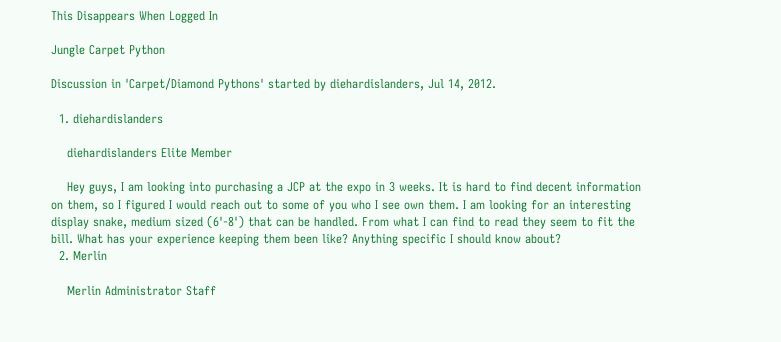This Disappears When Logged In

Jungle Carpet Python

Discussion in 'Carpet/Diamond Pythons' started by diehardislanders, Jul 14, 2012.

  1. diehardislanders

    diehardislanders Elite Member

    Hey guys, I am looking into purchasing a JCP at the expo in 3 weeks. It is hard to find decent information on them, so I figured I would reach out to some of you who I see own them. I am looking for an interesting display snake, medium sized (6'-8') that can be handled. From what I can find to read they seem to fit the bill. What has your experience keeping them been like? Anything specific I should know about?
  2. Merlin

    Merlin Administrator Staff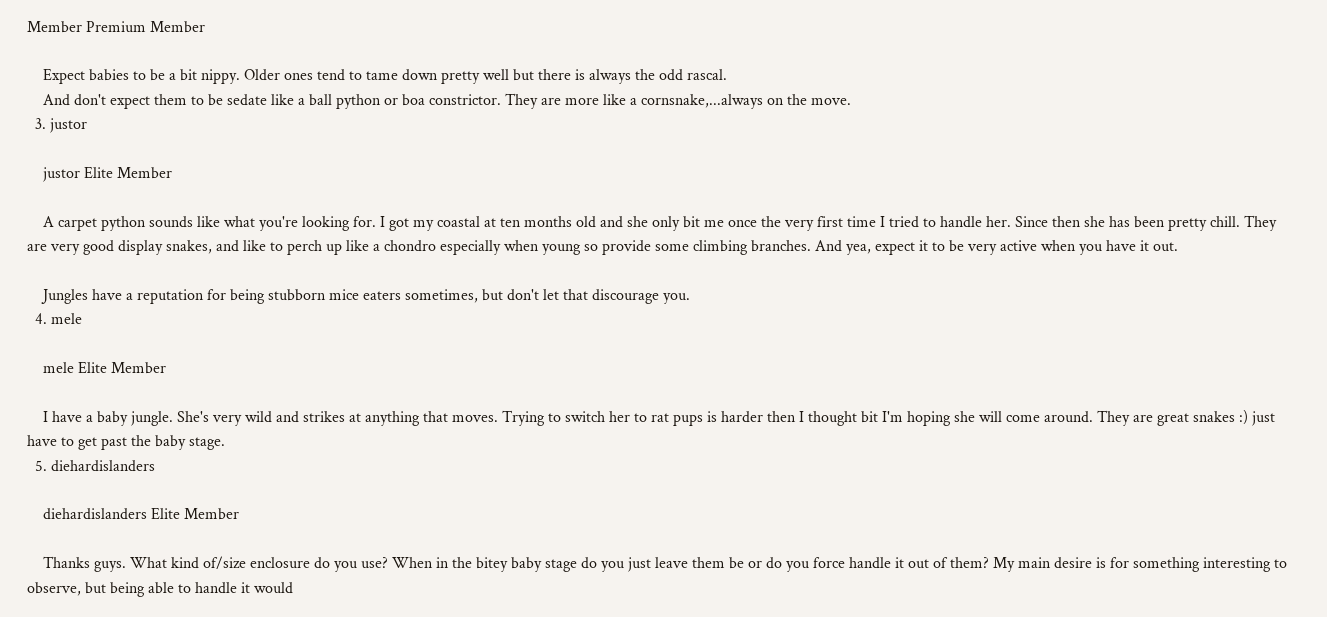Member Premium Member

    Expect babies to be a bit nippy. Older ones tend to tame down pretty well but there is always the odd rascal.
    And don't expect them to be sedate like a ball python or boa constrictor. They are more like a cornsnake,...always on the move.
  3. justor

    justor Elite Member

    A carpet python sounds like what you're looking for. I got my coastal at ten months old and she only bit me once the very first time I tried to handle her. Since then she has been pretty chill. They are very good display snakes, and like to perch up like a chondro especially when young so provide some climbing branches. And yea, expect it to be very active when you have it out.

    Jungles have a reputation for being stubborn mice eaters sometimes, but don't let that discourage you.
  4. mele

    mele Elite Member

    I have a baby jungle. She's very wild and strikes at anything that moves. Trying to switch her to rat pups is harder then I thought bit I'm hoping she will come around. They are great snakes :) just have to get past the baby stage.
  5. diehardislanders

    diehardislanders Elite Member

    Thanks guys. What kind of/size enclosure do you use? When in the bitey baby stage do you just leave them be or do you force handle it out of them? My main desire is for something interesting to observe, but being able to handle it would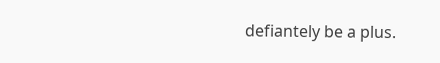defiantely be a plus.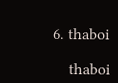6. thaboi

    thaboi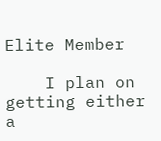Elite Member

    I plan on getting either a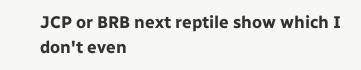JCP or BRB next reptile show which I don't even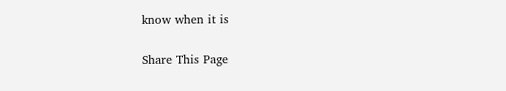know when it is

Share This Page